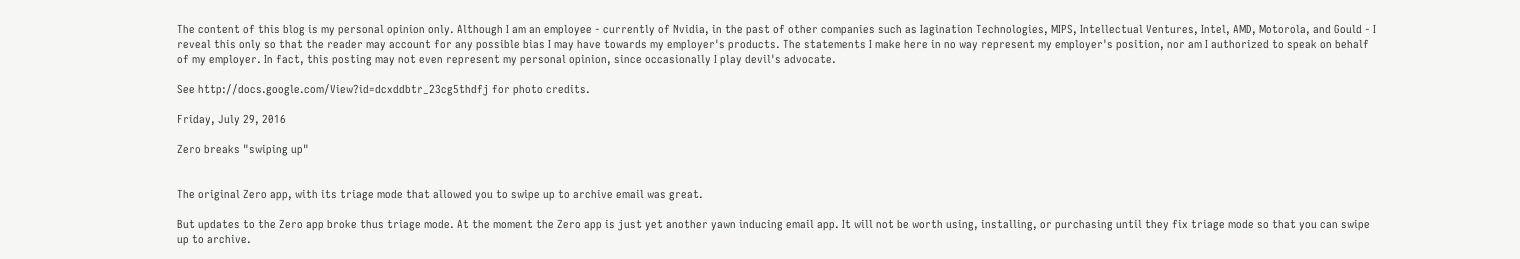The content of this blog is my personal opinion only. Although I am an employee - currently of Nvidia, in the past of other companies such as Iagination Technologies, MIPS, Intellectual Ventures, Intel, AMD, Motorola, and Gould - I reveal this only so that the reader may account for any possible bias I may have towards my employer's products. The statements I make here in no way represent my employer's position, nor am I authorized to speak on behalf of my employer. In fact, this posting may not even represent my personal opinion, since occasionally I play devil's advocate.

See http://docs.google.com/View?id=dcxddbtr_23cg5thdfj for photo credits.

Friday, July 29, 2016

Zero breaks "swiping up"


The original Zero app, with its triage mode that allowed you to swipe up to archive email was great.

But updates to the Zero app broke thus triage mode. At the moment the Zero app is just yet another yawn inducing email app. It will not be worth using, installing, or purchasing until they fix triage mode so that you can swipe up to archive.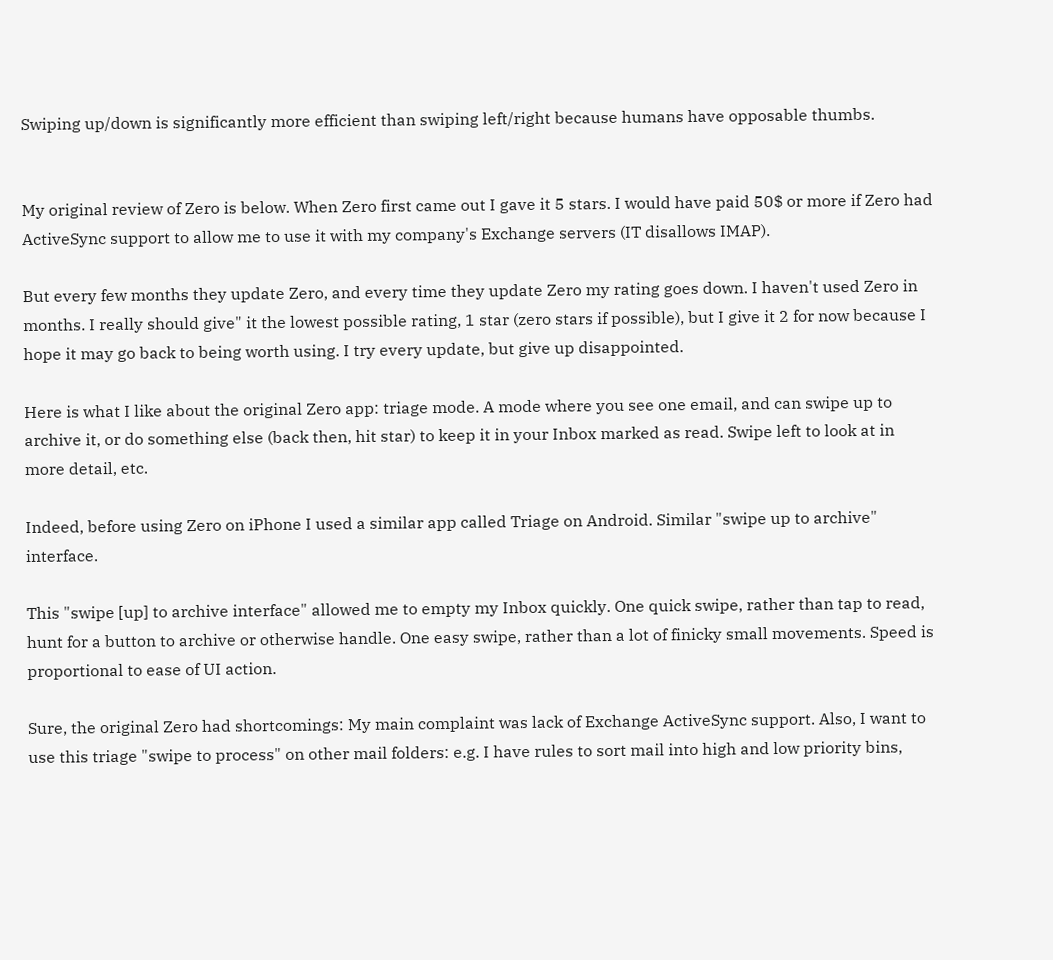Swiping up/down is significantly more efficient than swiping left/right because humans have opposable thumbs.


My original review of Zero is below. When Zero first came out I gave it 5 stars. I would have paid 50$ or more if Zero had ActiveSync support to allow me to use it with my company's Exchange servers (IT disallows IMAP).

But every few months they update Zero, and every time they update Zero my rating goes down. I haven't used Zero in months. I really should give" it the lowest possible rating, 1 star (zero stars if possible), but I give it 2 for now because I hope it may go back to being worth using. I try every update, but give up disappointed.

Here is what I like about the original Zero app: triage mode. A mode where you see one email, and can swipe up to archive it, or do something else (back then, hit star) to keep it in your Inbox marked as read. Swipe left to look at in more detail, etc.

Indeed, before using Zero on iPhone I used a similar app called Triage on Android. Similar "swipe up to archive" interface.

This "swipe [up] to archive interface" allowed me to empty my Inbox quickly. One quick swipe, rather than tap to read, hunt for a button to archive or otherwise handle. One easy swipe, rather than a lot of finicky small movements. Speed is proportional to ease of UI action.

Sure, the original Zero had shortcomings: My main complaint was lack of Exchange ActiveSync support. Also, I want to use this triage "swipe to process" on other mail folders: e.g. I have rules to sort mail into high and low priority bins,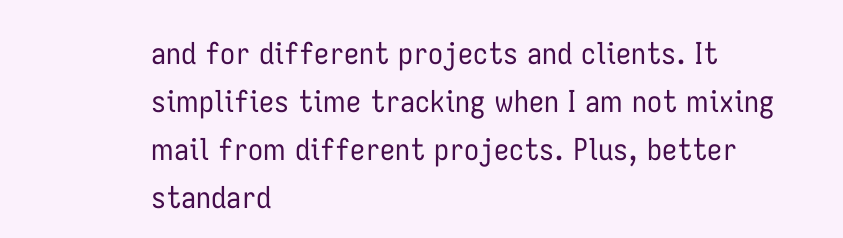and for different projects and clients. It simplifies time tracking when I am not mixing mail from different projects. Plus, better standard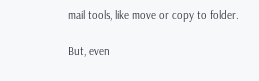mail tools, like move or copy to folder.

But, even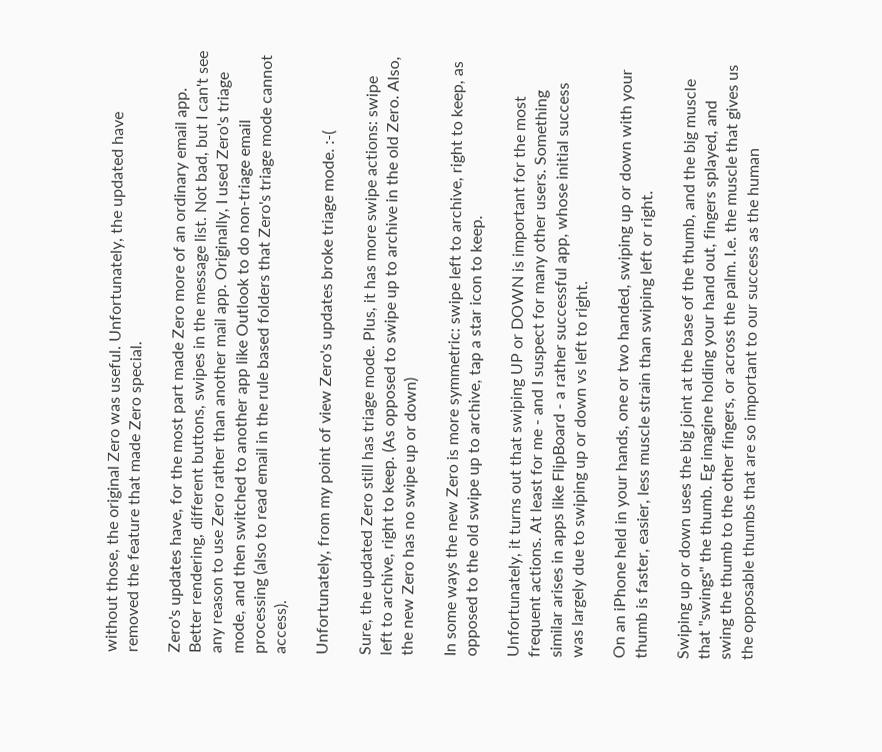without those, the original Zero was useful. Unfortunately, the updated have removed the feature that made Zero special.

Zero's updates have, for the most part made Zero more of an ordinary email app. Better rendering, different buttons, swipes in the message list. Not bad, but I can't see any reason to use Zero rather than another mail app. Originally, I used Zero's triage mode, and then switched to another app like Outlook to do non-triage email processing (also to read email in the rule based folders that Zero's triage mode cannot access).

Unfortunately, from my point of view Zero's updates broke triage mode. :-(

Sure, the updated Zero still has triage mode. Plus, it has more swipe actions: swipe left to archive, right to keep. (As opposed to swipe up to archive in the old Zero. Also, the new Zero has no swipe up or down)

In some ways the new Zero is more symmetric: swipe left to archive, right to keep, as opposed to the old swipe up to archive, tap a star icon to keep.

Unfortunately, it turns out that swiping UP or DOWN is important for the most frequent actions. At least for me - and I suspect for many other users. Something similar arises in apps like FlipBoard - a rather successful app, whose initial success was largely due to swiping up or down vs left to right.

On an iPhone held in your hands, one or two handed, swiping up or down with your thumb is faster, easier, less muscle strain than swiping left or right.

Swiping up or down uses the big joint at the base of the thumb, and the big muscle that "swings" the thumb. Eg imagine holding your hand out, fingers splayed, and swing the thumb to the other fingers, or across the palm. I.e. the muscle that gives us the opposable thumbs that are so important to our success as the human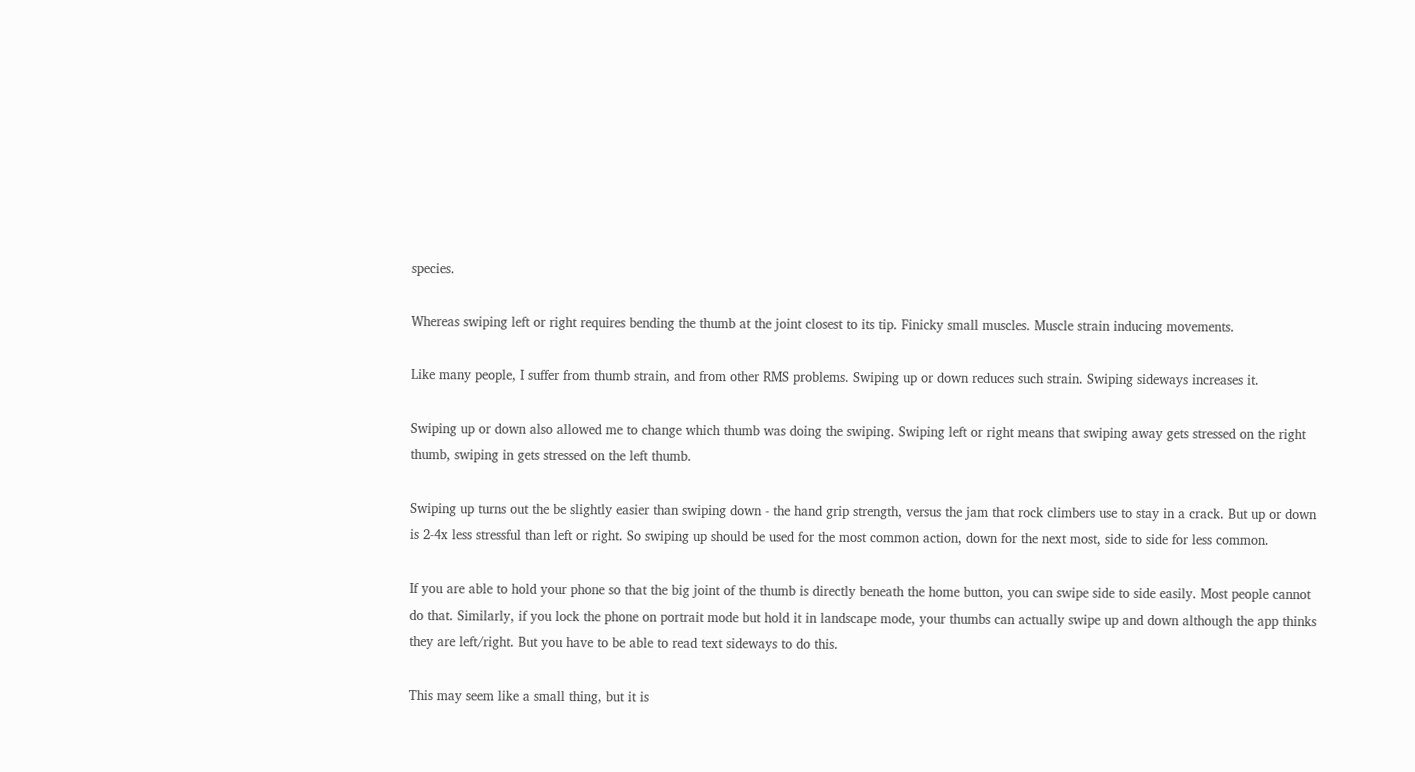species.

Whereas swiping left or right requires bending the thumb at the joint closest to its tip. Finicky small muscles. Muscle strain inducing movements.

Like many people, I suffer from thumb strain, and from other RMS problems. Swiping up or down reduces such strain. Swiping sideways increases it.

Swiping up or down also allowed me to change which thumb was doing the swiping. Swiping left or right means that swiping away gets stressed on the right thumb, swiping in gets stressed on the left thumb.

Swiping up turns out the be slightly easier than swiping down - the hand grip strength, versus the jam that rock climbers use to stay in a crack. But up or down is 2-4x less stressful than left or right. So swiping up should be used for the most common action, down for the next most, side to side for less common.

If you are able to hold your phone so that the big joint of the thumb is directly beneath the home button, you can swipe side to side easily. Most people cannot do that. Similarly, if you lock the phone on portrait mode but hold it in landscape mode, your thumbs can actually swipe up and down although the app thinks they are left/right. But you have to be able to read text sideways to do this.

This may seem like a small thing, but it is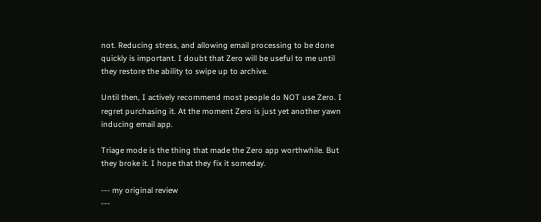not. Reducing stress, and allowing email processing to be done quickly is important. I doubt that Zero will be useful to me until they restore the ability to swipe up to archive.

Until then, I actively recommend most people do NOT use Zero. I regret purchasing it. At the moment Zero is just yet another yawn inducing email app.

Triage mode is the thing that made the Zero app worthwhile. But they broke it. I hope that they fix it someday.

--- my original review
---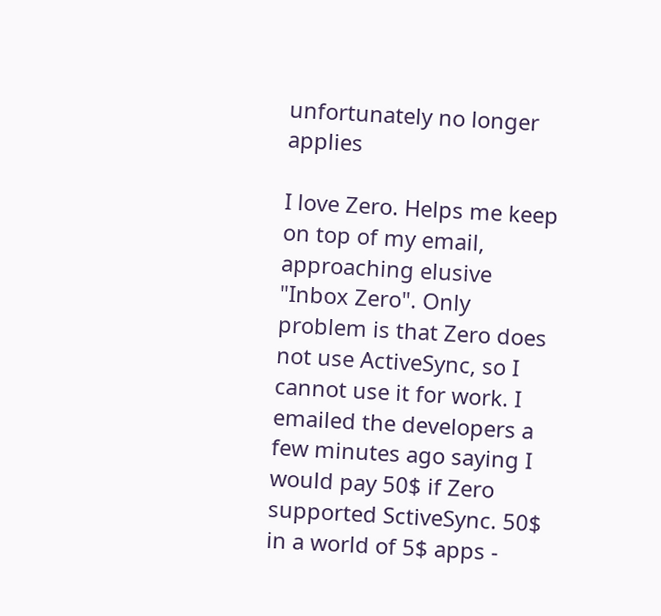unfortunately no longer applies

I love Zero. Helps me keep on top of my email, approaching elusive "Inbox Zero". Only problem is that Zero does not use ActiveSync, so I cannot use it for work. I emailed the developers a few minutes ago saying I would pay 50$ if Zero supported SctiveSync. 50$ in a world of 5$ apps -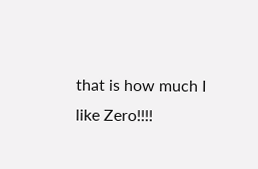that is how much I like Zero!!!!